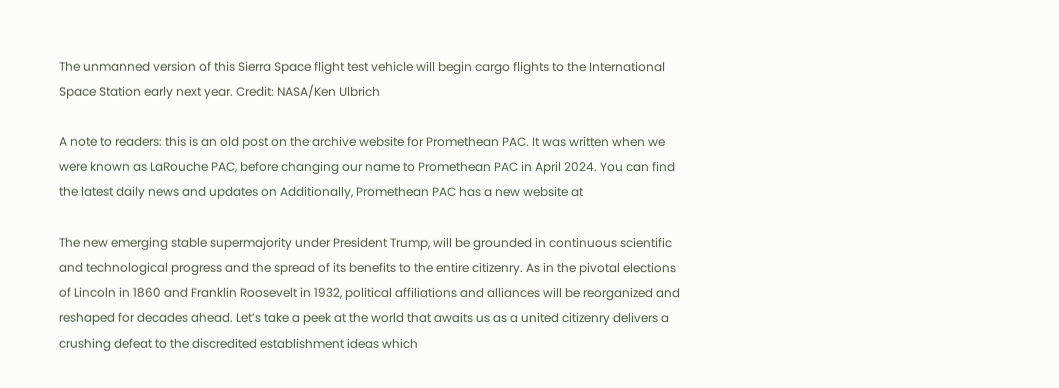The unmanned version of this Sierra Space flight test vehicle will begin cargo flights to the International Space Station early next year. Credit: NASA/Ken Ulbrich

A note to readers: this is an old post on the archive website for Promethean PAC. It was written when we were known as LaRouche PAC, before changing our name to Promethean PAC in April 2024. You can find the latest daily news and updates on Additionally, Promethean PAC has a new website at

The new emerging stable supermajority under President Trump, will be grounded in continuous scientific and technological progress and the spread of its benefits to the entire citizenry. As in the pivotal elections of Lincoln in 1860 and Franklin Roosevelt in 1932, political affiliations and alliances will be reorganized and reshaped for decades ahead. Let’s take a peek at the world that awaits us as a united citizenry delivers a crushing defeat to the discredited establishment ideas which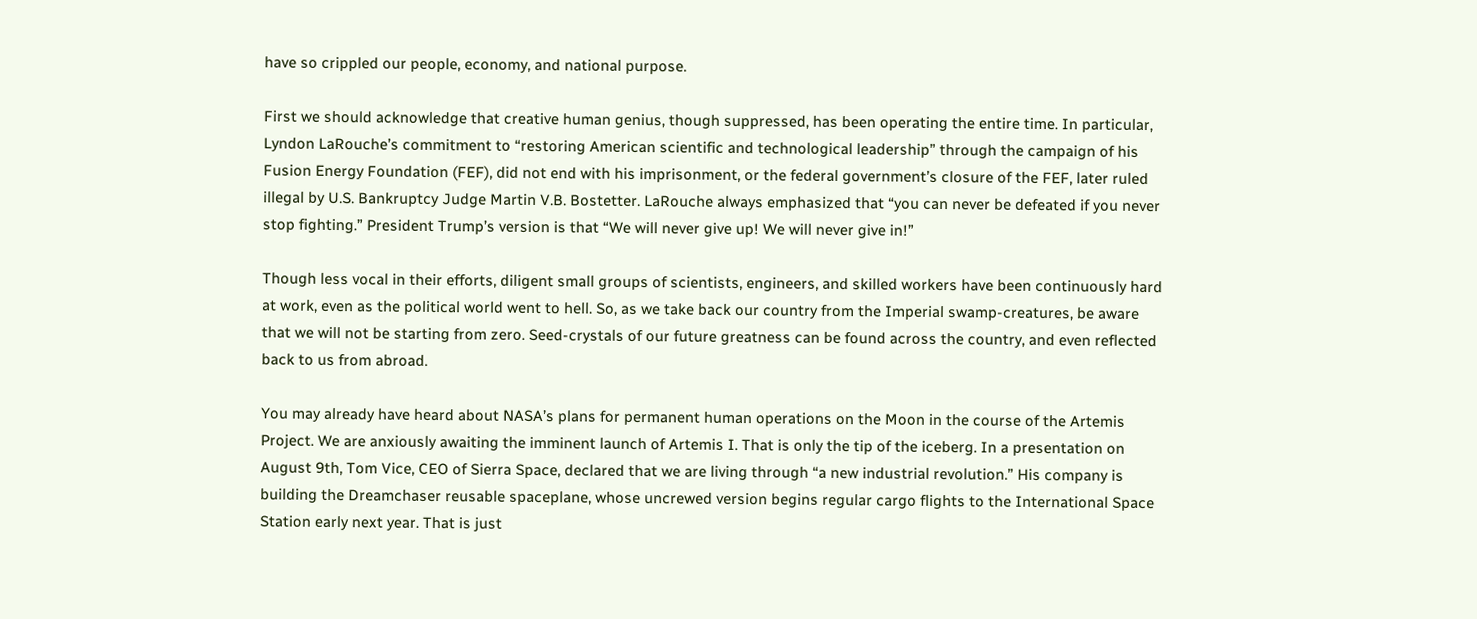have so crippled our people, economy, and national purpose.

First we should acknowledge that creative human genius, though suppressed, has been operating the entire time. In particular, Lyndon LaRouche’s commitment to “restoring American scientific and technological leadership” through the campaign of his Fusion Energy Foundation (FEF), did not end with his imprisonment, or the federal government’s closure of the FEF, later ruled illegal by U.S. Bankruptcy Judge Martin V.B. Bostetter. LaRouche always emphasized that “you can never be defeated if you never stop fighting.” President Trump’s version is that “We will never give up! We will never give in!”

Though less vocal in their efforts, diligent small groups of scientists, engineers, and skilled workers have been continuously hard at work, even as the political world went to hell. So, as we take back our country from the Imperial swamp-creatures, be aware that we will not be starting from zero. Seed-crystals of our future greatness can be found across the country, and even reflected back to us from abroad.

You may already have heard about NASA’s plans for permanent human operations on the Moon in the course of the Artemis Project. We are anxiously awaiting the imminent launch of Artemis I. That is only the tip of the iceberg. In a presentation on August 9th, Tom Vice, CEO of Sierra Space, declared that we are living through “a new industrial revolution.” His company is building the Dreamchaser reusable spaceplane, whose uncrewed version begins regular cargo flights to the International Space Station early next year. That is just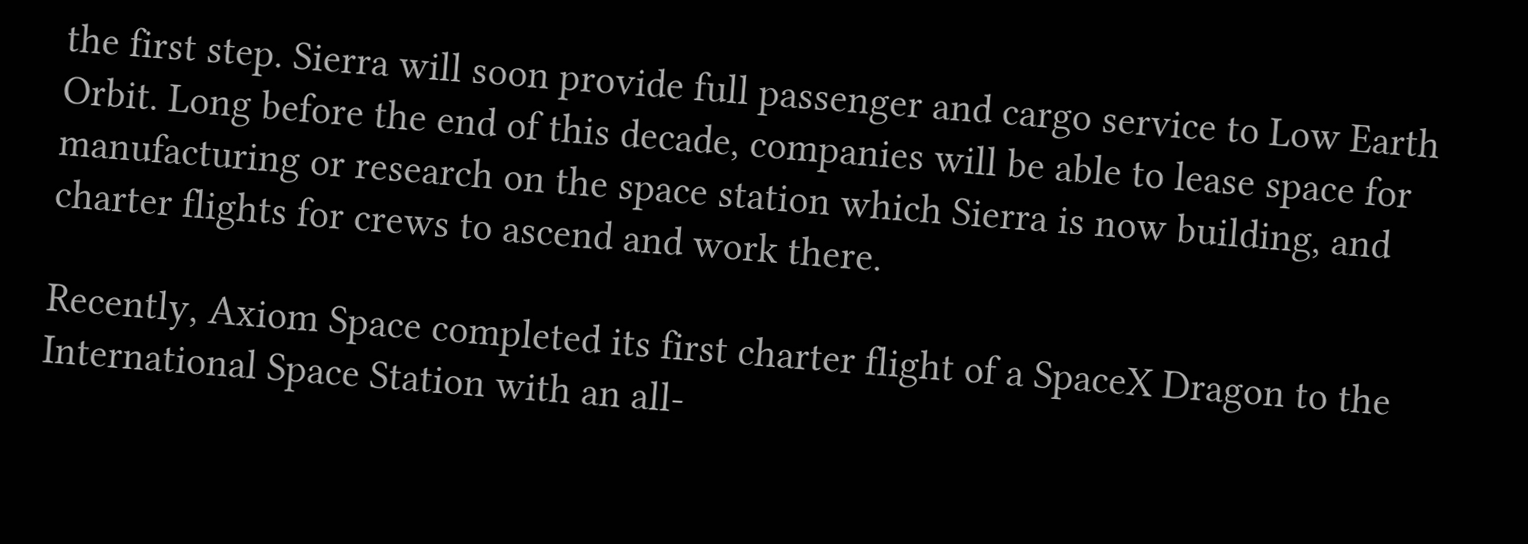the first step. Sierra will soon provide full passenger and cargo service to Low Earth Orbit. Long before the end of this decade, companies will be able to lease space for manufacturing or research on the space station which Sierra is now building, and charter flights for crews to ascend and work there.

Recently, Axiom Space completed its first charter flight of a SpaceX Dragon to the International Space Station with an all-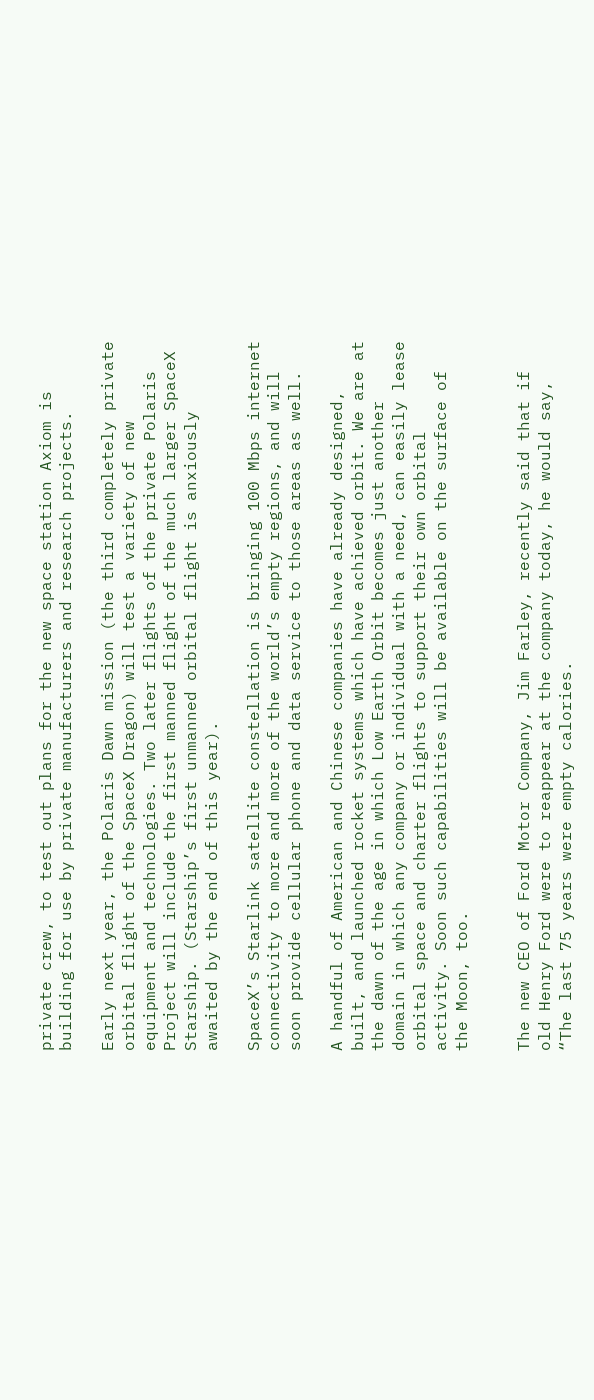private crew, to test out plans for the new space station Axiom is building for use by private manufacturers and research projects.

Early next year, the Polaris Dawn mission (the third completely private orbital flight of the SpaceX Dragon) will test a variety of new equipment and technologies. Two later flights of the private Polaris Project will include the first manned flight of the much larger SpaceX Starship. (Starship’s first unmanned orbital flight is anxiously awaited by the end of this year).

SpaceX’s Starlink satellite constellation is bringing 100 Mbps internet connectivity to more and more of the world’s empty regions, and will soon provide cellular phone and data service to those areas as well.

A handful of American and Chinese companies have already designed, built, and launched rocket systems which have achieved orbit. We are at the dawn of the age in which Low Earth Orbit becomes just another domain in which any company or individual with a need, can easily lease orbital space and charter flights to support their own orbital activity. Soon such capabilities will be available on the surface of the Moon, too.


The new CEO of Ford Motor Company, Jim Farley, recently said that if old Henry Ford were to reappear at the company today, he would say, “The last 75 years were empty calories.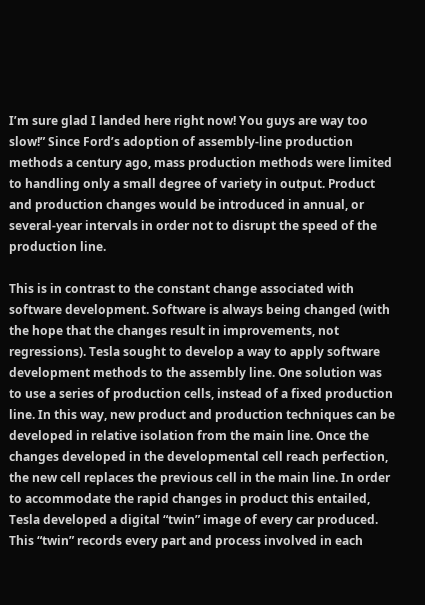I’m sure glad I landed here right now! You guys are way too slow!” Since Ford’s adoption of assembly-line production methods a century ago, mass production methods were limited to handling only a small degree of variety in output. Product and production changes would be introduced in annual, or several-year intervals in order not to disrupt the speed of the production line.

This is in contrast to the constant change associated with software development. Software is always being changed (with the hope that the changes result in improvements, not regressions). Tesla sought to develop a way to apply software development methods to the assembly line. One solution was to use a series of production cells, instead of a fixed production line. In this way, new product and production techniques can be developed in relative isolation from the main line. Once the changes developed in the developmental cell reach perfection, the new cell replaces the previous cell in the main line. In order to accommodate the rapid changes in product this entailed, Tesla developed a digital “twin” image of every car produced. This “twin” records every part and process involved in each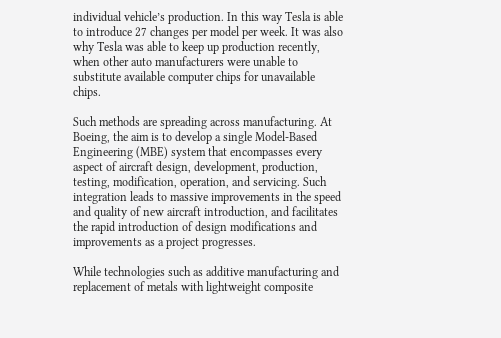individual vehicle’s production. In this way Tesla is able to introduce 27 changes per model per week. It was also why Tesla was able to keep up production recently, when other auto manufacturers were unable to substitute available computer chips for unavailable chips.

Such methods are spreading across manufacturing. At Boeing, the aim is to develop a single Model-Based Engineering (MBE) system that encompasses every aspect of aircraft design, development, production, testing, modification, operation, and servicing. Such integration leads to massive improvements in the speed and quality of new aircraft introduction, and facilitates the rapid introduction of design modifications and improvements as a project progresses.

While technologies such as additive manufacturing and replacement of metals with lightweight composite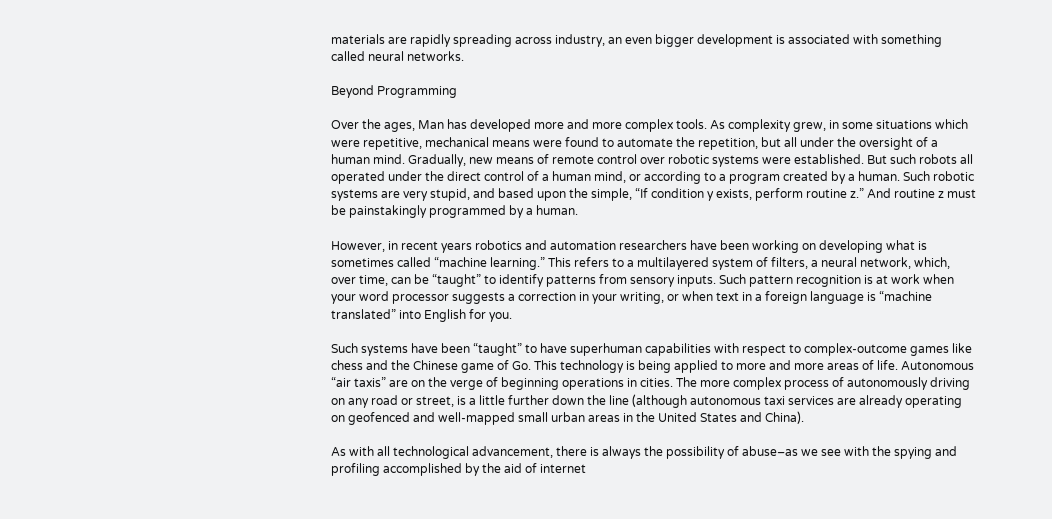materials are rapidly spreading across industry, an even bigger development is associated with something called neural networks.

Beyond Programming

Over the ages, Man has developed more and more complex tools. As complexity grew, in some situations which were repetitive, mechanical means were found to automate the repetition, but all under the oversight of a human mind. Gradually, new means of remote control over robotic systems were established. But such robots all operated under the direct control of a human mind, or according to a program created by a human. Such robotic systems are very stupid, and based upon the simple, “If condition y exists, perform routine z.” And routine z must be painstakingly programmed by a human.

However, in recent years robotics and automation researchers have been working on developing what is sometimes called “machine learning.” This refers to a multilayered system of filters, a neural network, which, over time, can be “taught” to identify patterns from sensory inputs. Such pattern recognition is at work when your word processor suggests a correction in your writing, or when text in a foreign language is “machine translated” into English for you.

Such systems have been “taught” to have superhuman capabilities with respect to complex-outcome games like chess and the Chinese game of Go. This technology is being applied to more and more areas of life. Autonomous “air taxis” are on the verge of beginning operations in cities. The more complex process of autonomously driving on any road or street, is a little further down the line (although autonomous taxi services are already operating on geofenced and well-mapped small urban areas in the United States and China).

As with all technological advancement, there is always the possibility of abuse–as we see with the spying and profiling accomplished by the aid of internet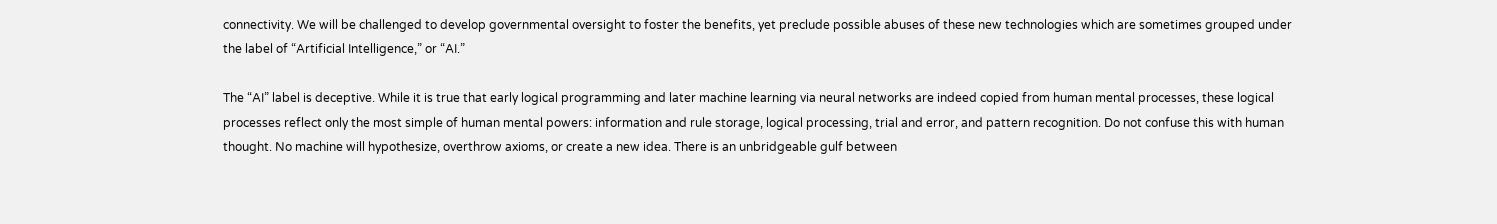connectivity. We will be challenged to develop governmental oversight to foster the benefits, yet preclude possible abuses of these new technologies which are sometimes grouped under the label of “Artificial Intelligence,” or “AI.”

The “AI” label is deceptive. While it is true that early logical programming and later machine learning via neural networks are indeed copied from human mental processes, these logical processes reflect only the most simple of human mental powers: information and rule storage, logical processing, trial and error, and pattern recognition. Do not confuse this with human thought. No machine will hypothesize, overthrow axioms, or create a new idea. There is an unbridgeable gulf between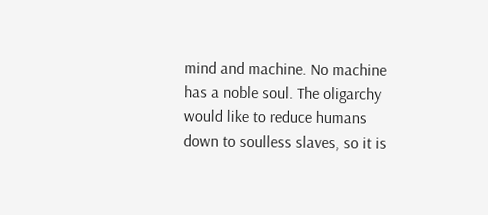mind and machine. No machine has a noble soul. The oligarchy would like to reduce humans down to soulless slaves, so it is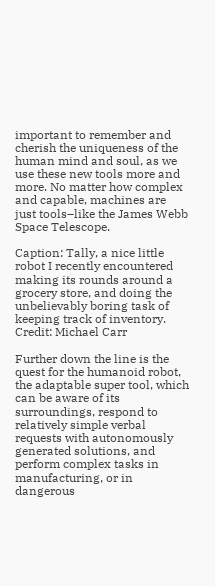important to remember and cherish the uniqueness of the human mind and soul, as we use these new tools more and more. No matter how complex and capable, machines are just tools–like the James Webb Space Telescope.

Caption: Tally, a nice little robot I recently encountered making its rounds around a grocery store, and doing the unbelievably boring task of keeping track of inventory. Credit: Michael Carr

Further down the line is the quest for the humanoid robot, the adaptable super tool, which can be aware of its surroundings, respond to relatively simple verbal requests with autonomously generated solutions, and perform complex tasks in manufacturing, or in dangerous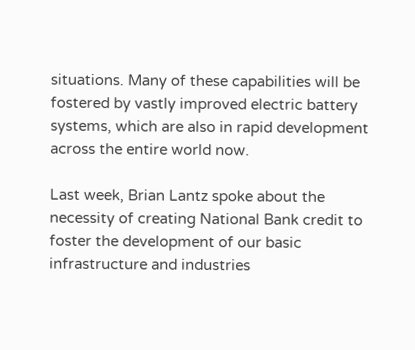situations. Many of these capabilities will be fostered by vastly improved electric battery systems, which are also in rapid development across the entire world now.

Last week, Brian Lantz spoke about the necessity of creating National Bank credit to foster the development of our basic infrastructure and industries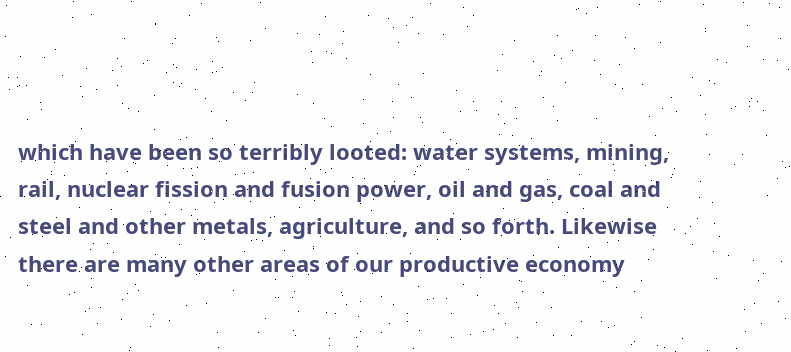which have been so terribly looted: water systems, mining, rail, nuclear fission and fusion power, oil and gas, coal and steel and other metals, agriculture, and so forth. Likewise there are many other areas of our productive economy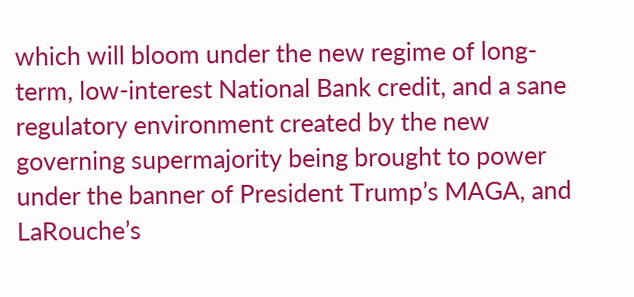which will bloom under the new regime of long-term, low-interest National Bank credit, and a sane regulatory environment created by the new governing supermajority being brought to power under the banner of President Trump’s MAGA, and LaRouche’s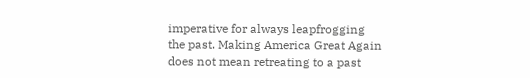imperative for always leapfrogging the past. Making America Great Again does not mean retreating to a past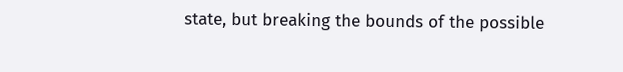state, but breaking the bounds of the possible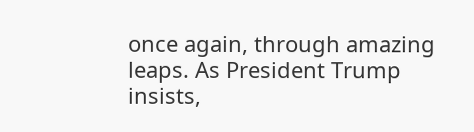once again, through amazing leaps. As President Trump insists,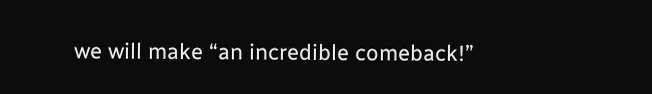we will make “an incredible comeback!”